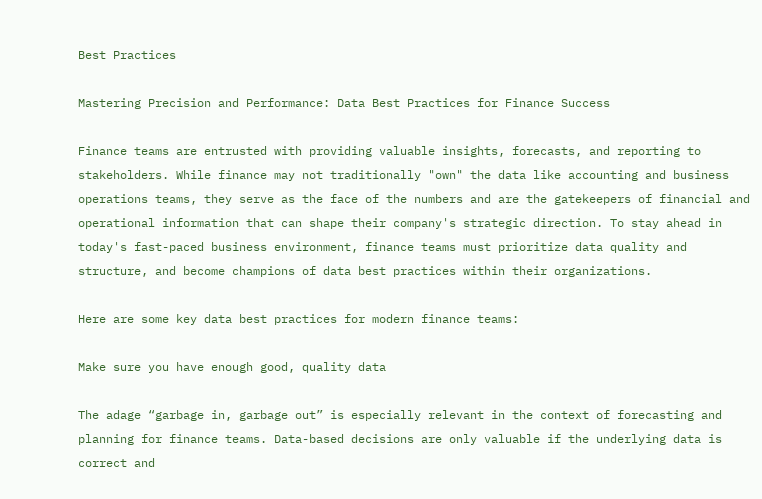Best Practices

Mastering Precision and Performance: Data Best Practices for Finance Success

Finance teams are entrusted with providing valuable insights, forecasts, and reporting to stakeholders. While finance may not traditionally "own" the data like accounting and business operations teams, they serve as the face of the numbers and are the gatekeepers of financial and operational information that can shape their company's strategic direction. To stay ahead in today's fast-paced business environment, finance teams must prioritize data quality and structure, and become champions of data best practices within their organizations.

Here are some key data best practices for modern finance teams:

Make sure you have enough good, quality data

The adage “garbage in, garbage out” is especially relevant in the context of forecasting and planning for finance teams. Data-based decisions are only valuable if the underlying data is correct and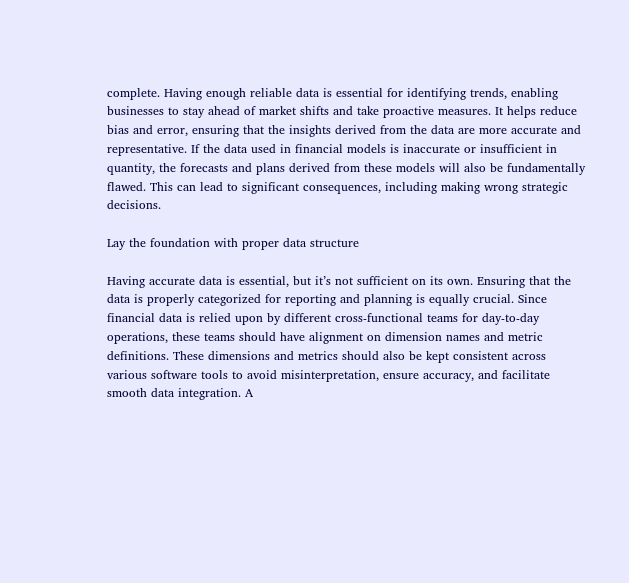complete. Having enough reliable data is essential for identifying trends, enabling businesses to stay ahead of market shifts and take proactive measures. It helps reduce bias and error, ensuring that the insights derived from the data are more accurate and representative. If the data used in financial models is inaccurate or insufficient in quantity, the forecasts and plans derived from these models will also be fundamentally flawed. This can lead to significant consequences, including making wrong strategic decisions.

Lay the foundation with proper data structure

Having accurate data is essential, but it’s not sufficient on its own. Ensuring that the data is properly categorized for reporting and planning is equally crucial. Since financial data is relied upon by different cross-functional teams for day-to-day operations, these teams should have alignment on dimension names and metric definitions. These dimensions and metrics should also be kept consistent across various software tools to avoid misinterpretation, ensure accuracy, and facilitate smooth data integration. A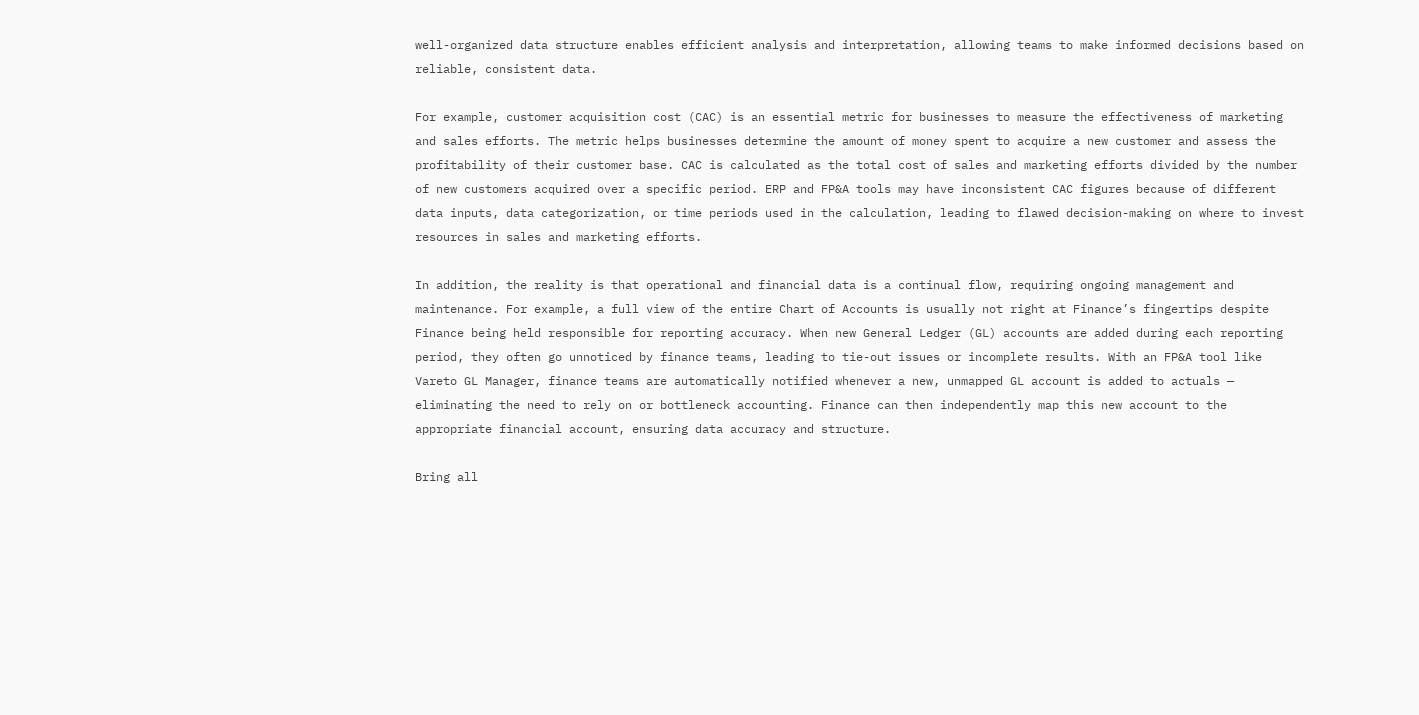well-organized data structure enables efficient analysis and interpretation, allowing teams to make informed decisions based on reliable, consistent data.

For example, customer acquisition cost (CAC) is an essential metric for businesses to measure the effectiveness of marketing and sales efforts. The metric helps businesses determine the amount of money spent to acquire a new customer and assess the profitability of their customer base. CAC is calculated as the total cost of sales and marketing efforts divided by the number of new customers acquired over a specific period. ERP and FP&A tools may have inconsistent CAC figures because of different data inputs, data categorization, or time periods used in the calculation, leading to flawed decision-making on where to invest resources in sales and marketing efforts.

In addition, the reality is that operational and financial data is a continual flow, requiring ongoing management and maintenance. For example, a full view of the entire Chart of Accounts is usually not right at Finance’s fingertips despite Finance being held responsible for reporting accuracy. When new General Ledger (GL) accounts are added during each reporting period, they often go unnoticed by finance teams, leading to tie-out issues or incomplete results. With an FP&A tool like Vareto GL Manager, finance teams are automatically notified whenever a new, unmapped GL account is added to actuals — eliminating the need to rely on or bottleneck accounting. Finance can then independently map this new account to the appropriate financial account, ensuring data accuracy and structure.

Bring all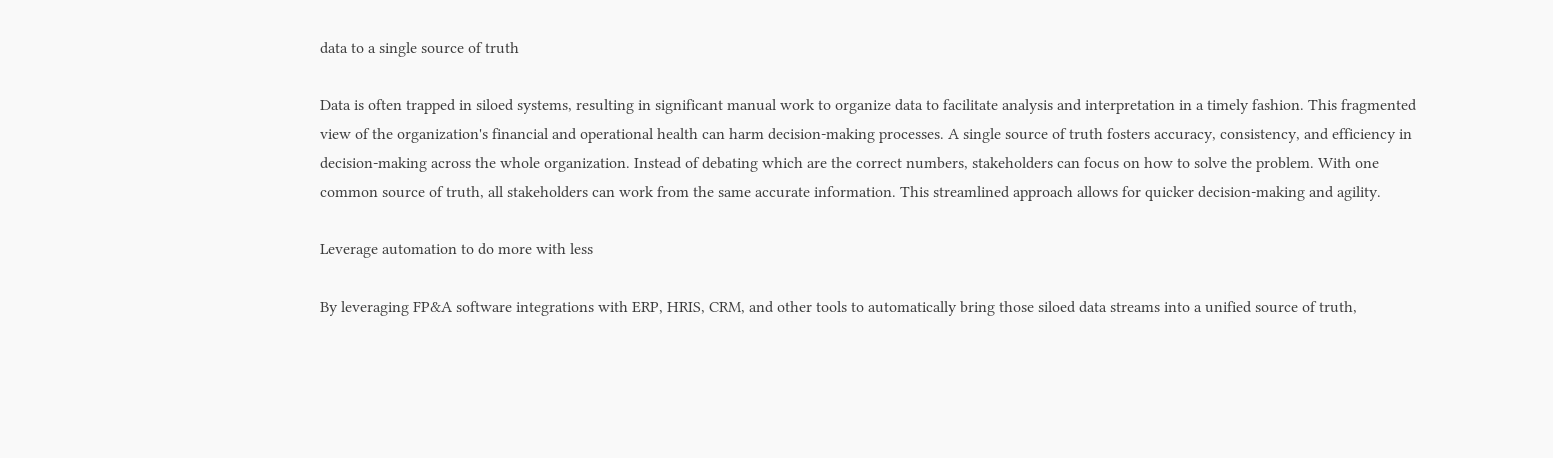data to a single source of truth

Data is often trapped in siloed systems, resulting in significant manual work to organize data to facilitate analysis and interpretation in a timely fashion. This fragmented view of the organization's financial and operational health can harm decision-making processes. A single source of truth fosters accuracy, consistency, and efficiency in decision-making across the whole organization. Instead of debating which are the correct numbers, stakeholders can focus on how to solve the problem. With one common source of truth, all stakeholders can work from the same accurate information. This streamlined approach allows for quicker decision-making and agility.

Leverage automation to do more with less

By leveraging FP&A software integrations with ERP, HRIS, CRM, and other tools to automatically bring those siloed data streams into a unified source of truth,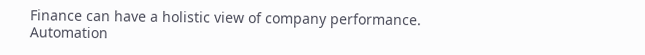Finance can have a holistic view of company performance. Automation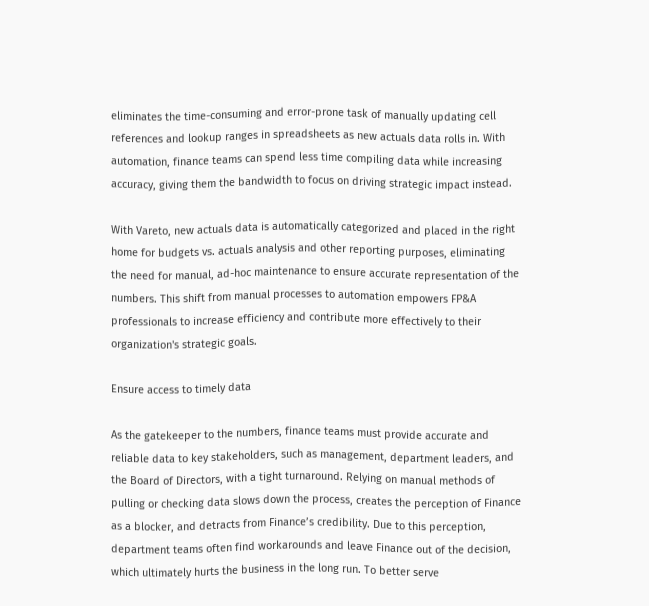eliminates the time-consuming and error-prone task of manually updating cell references and lookup ranges in spreadsheets as new actuals data rolls in. With automation, finance teams can spend less time compiling data while increasing accuracy, giving them the bandwidth to focus on driving strategic impact instead.

With Vareto, new actuals data is automatically categorized and placed in the right home for budgets vs. actuals analysis and other reporting purposes, eliminating the need for manual, ad-hoc maintenance to ensure accurate representation of the numbers. This shift from manual processes to automation empowers FP&A professionals to increase efficiency and contribute more effectively to their organization's strategic goals.

Ensure access to timely data

As the gatekeeper to the numbers, finance teams must provide accurate and reliable data to key stakeholders, such as management, department leaders, and the Board of Directors, with a tight turnaround. Relying on manual methods of pulling or checking data slows down the process, creates the perception of Finance as a blocker, and detracts from Finance’s credibility. Due to this perception, department teams often find workarounds and leave Finance out of the decision, which ultimately hurts the business in the long run. To better serve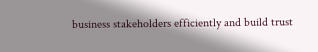business stakeholders efficiently and build trust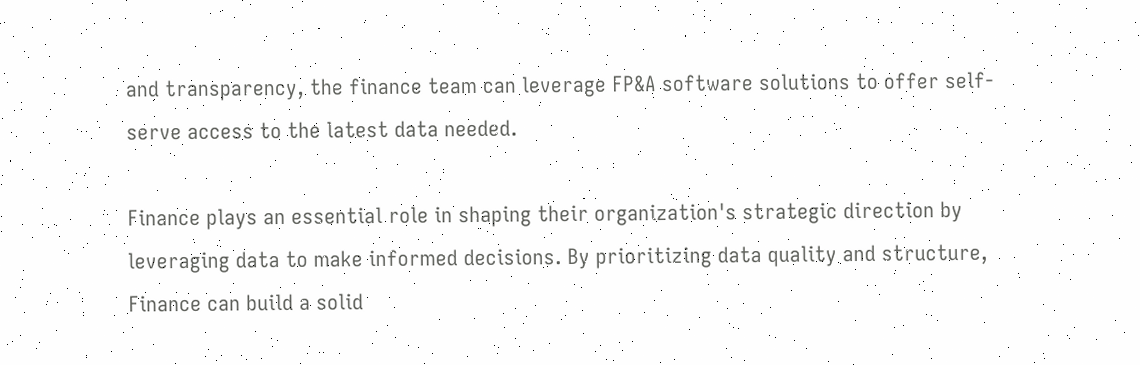and transparency, the finance team can leverage FP&A software solutions to offer self-serve access to the latest data needed.

Finance plays an essential role in shaping their organization's strategic direction by leveraging data to make informed decisions. By prioritizing data quality and structure, Finance can build a solid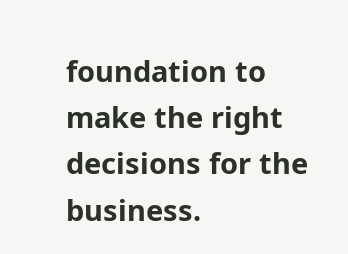foundation to make the right decisions for the business.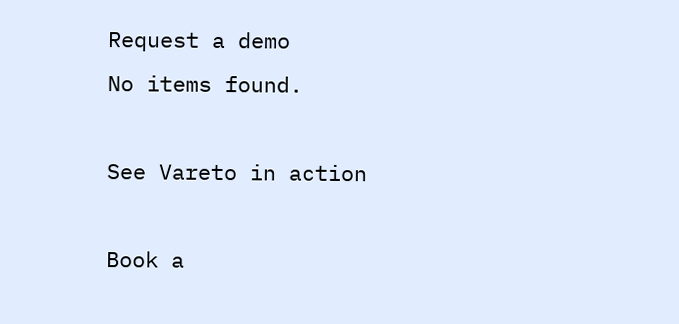Request a demo
No items found.

See Vareto in action

Book a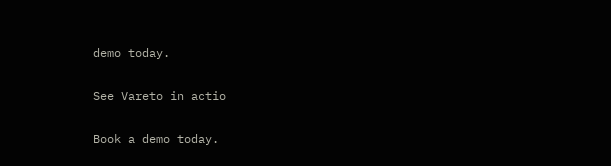demo today.

See Vareto in actio

Book a demo today.